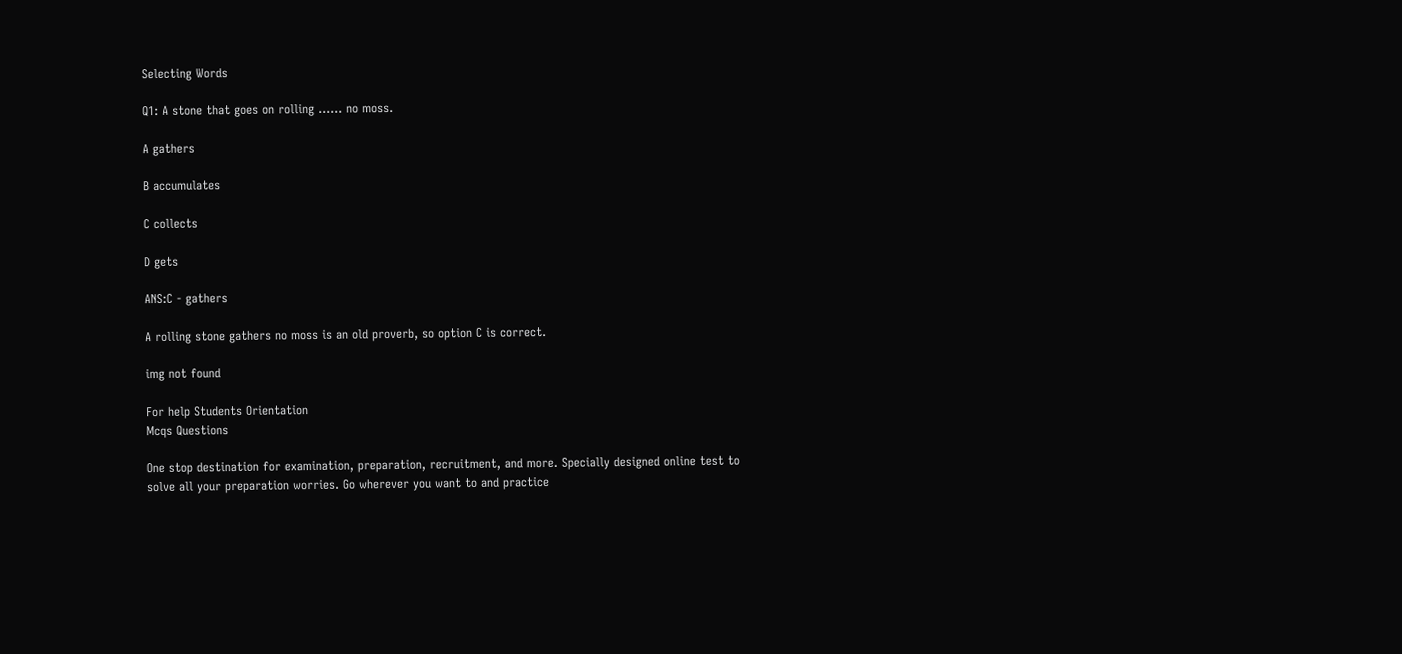Selecting Words

Q1: A stone that goes on rolling ...... no moss.

A gathers

B accumulates

C collects

D gets

ANS:C - gathers

A rolling stone gathers no moss is an old proverb, so option C is correct.

img not found

For help Students Orientation
Mcqs Questions

One stop destination for examination, preparation, recruitment, and more. Specially designed online test to solve all your preparation worries. Go wherever you want to and practice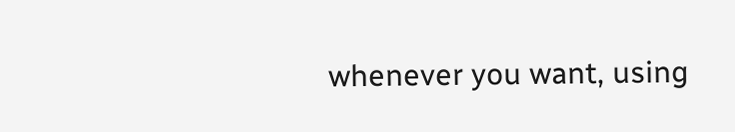whenever you want, using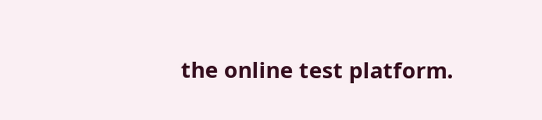the online test platform.